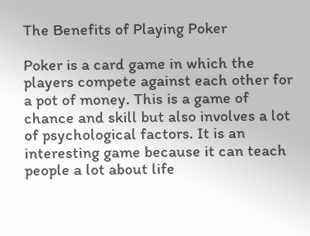The Benefits of Playing Poker

Poker is a card game in which the players compete against each other for a pot of money. This is a game of chance and skill but also involves a lot of psychological factors. It is an interesting game because it can teach people a lot about life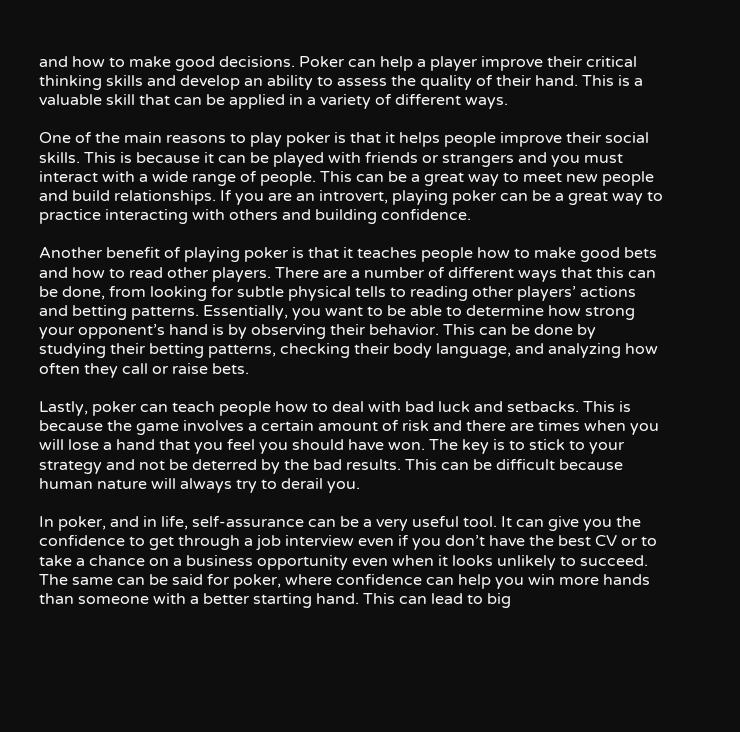and how to make good decisions. Poker can help a player improve their critical thinking skills and develop an ability to assess the quality of their hand. This is a valuable skill that can be applied in a variety of different ways.

One of the main reasons to play poker is that it helps people improve their social skills. This is because it can be played with friends or strangers and you must interact with a wide range of people. This can be a great way to meet new people and build relationships. If you are an introvert, playing poker can be a great way to practice interacting with others and building confidence.

Another benefit of playing poker is that it teaches people how to make good bets and how to read other players. There are a number of different ways that this can be done, from looking for subtle physical tells to reading other players’ actions and betting patterns. Essentially, you want to be able to determine how strong your opponent’s hand is by observing their behavior. This can be done by studying their betting patterns, checking their body language, and analyzing how often they call or raise bets.

Lastly, poker can teach people how to deal with bad luck and setbacks. This is because the game involves a certain amount of risk and there are times when you will lose a hand that you feel you should have won. The key is to stick to your strategy and not be deterred by the bad results. This can be difficult because human nature will always try to derail you.

In poker, and in life, self-assurance can be a very useful tool. It can give you the confidence to get through a job interview even if you don’t have the best CV or to take a chance on a business opportunity even when it looks unlikely to succeed. The same can be said for poker, where confidence can help you win more hands than someone with a better starting hand. This can lead to big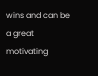wins and can be a great motivating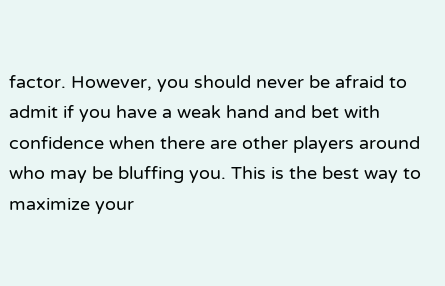factor. However, you should never be afraid to admit if you have a weak hand and bet with confidence when there are other players around who may be bluffing you. This is the best way to maximize your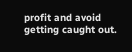profit and avoid getting caught out.